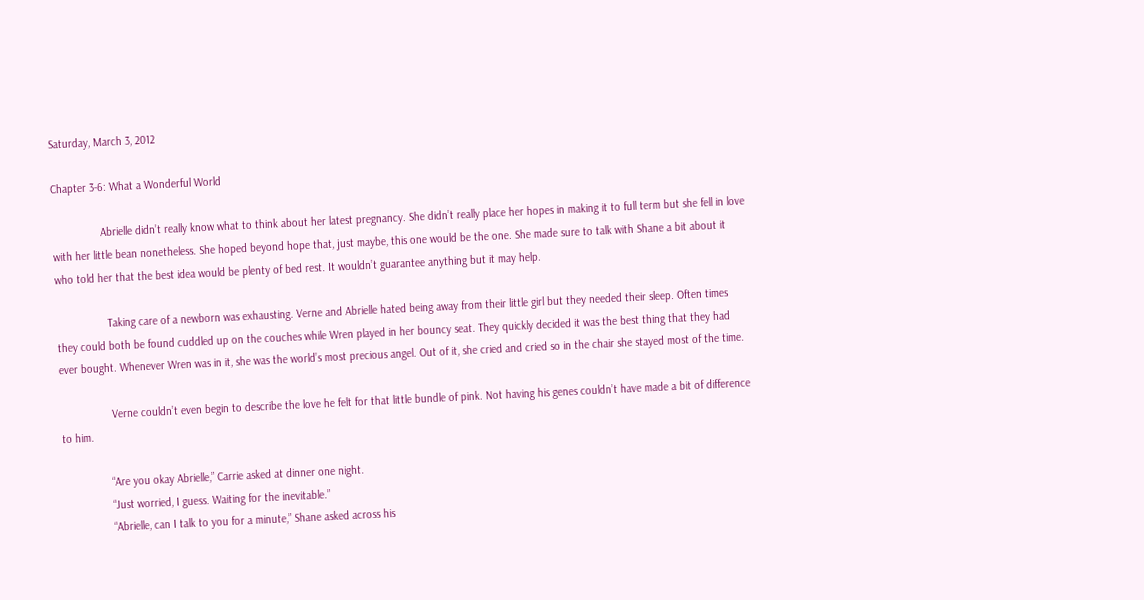Saturday, March 3, 2012

Chapter 3-6: What a Wonderful World

                Abrielle didn’t really know what to think about her latest pregnancy. She didn’t really place her hopes in making it to full term but she fell in love with her little bean nonetheless. She hoped beyond hope that, just maybe, this one would be the one. She made sure to talk with Shane a bit about it who told her that the best idea would be plenty of bed rest. It wouldn’t guarantee anything but it may help.

                 Taking care of a newborn was exhausting. Verne and Abrielle hated being away from their little girl but they needed their sleep. Often times they could both be found cuddled up on the couches while Wren played in her bouncy seat. They quickly decided it was the best thing that they had ever bought. Whenever Wren was in it, she was the world’s most precious angel. Out of it, she cried and cried so in the chair she stayed most of the time.

                 Verne couldn’t even begin to describe the love he felt for that little bundle of pink. Not having his genes couldn’t have made a bit of difference to him.

                “Are you okay Abrielle,” Carrie asked at dinner one night.
                “Just worried, I guess. Waiting for the inevitable.”
                “Abrielle, can I talk to you for a minute,” Shane asked across his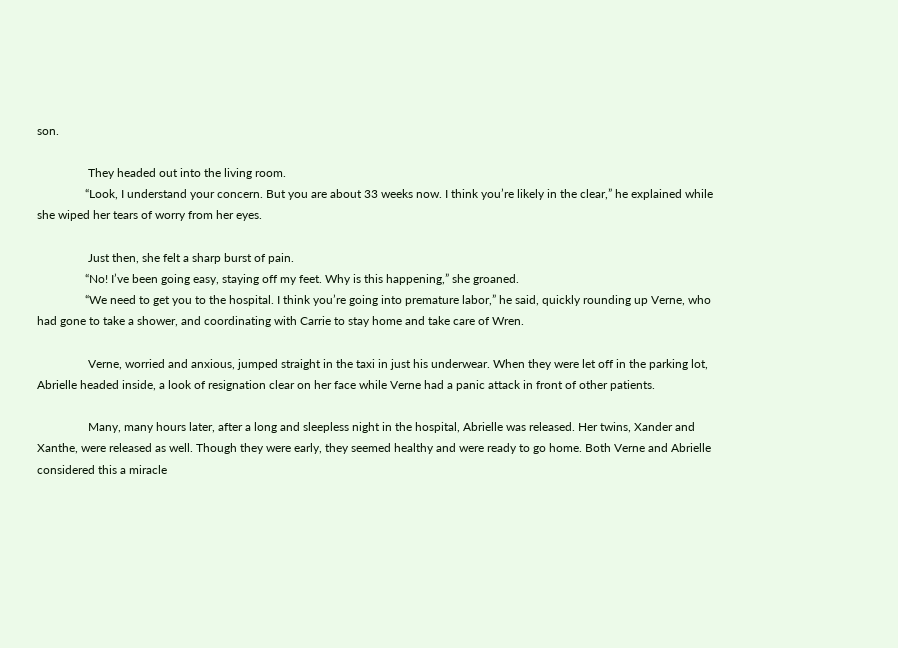son.

                 They headed out into the living room.
                “Look, I understand your concern. But you are about 33 weeks now. I think you’re likely in the clear,” he explained while she wiped her tears of worry from her eyes.

                 Just then, she felt a sharp burst of pain.
                “No! I’ve been going easy, staying off my feet. Why is this happening,” she groaned.
                “We need to get you to the hospital. I think you’re going into premature labor,” he said, quickly rounding up Verne, who had gone to take a shower, and coordinating with Carrie to stay home and take care of Wren.

                 Verne, worried and anxious, jumped straight in the taxi in just his underwear. When they were let off in the parking lot, Abrielle headed inside, a look of resignation clear on her face while Verne had a panic attack in front of other patients.

                 Many, many hours later, after a long and sleepless night in the hospital, Abrielle was released. Her twins, Xander and Xanthe, were released as well. Though they were early, they seemed healthy and were ready to go home. Both Verne and Abrielle considered this a miracle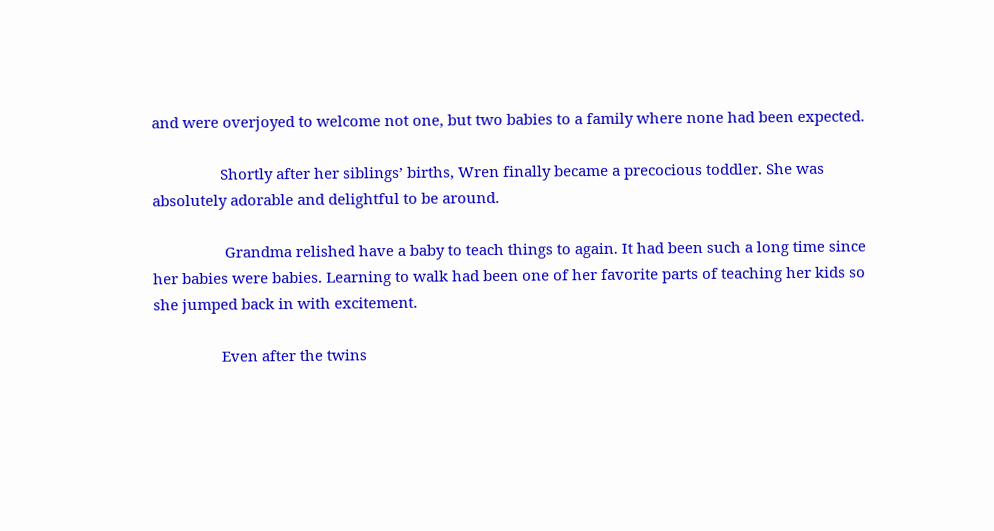and were overjoyed to welcome not one, but two babies to a family where none had been expected.

                 Shortly after her siblings’ births, Wren finally became a precocious toddler. She was absolutely adorable and delightful to be around.

                  Grandma relished have a baby to teach things to again. It had been such a long time since her babies were babies. Learning to walk had been one of her favorite parts of teaching her kids so she jumped back in with excitement.

                 Even after the twins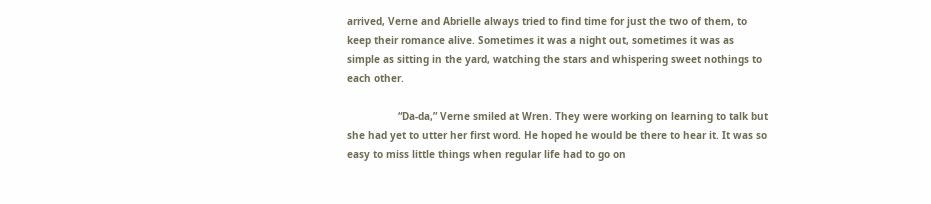arrived, Verne and Abrielle always tried to find time for just the two of them, to keep their romance alive. Sometimes it was a night out, sometimes it was as simple as sitting in the yard, watching the stars and whispering sweet nothings to each other.

                 “Da-da,” Verne smiled at Wren. They were working on learning to talk but she had yet to utter her first word. He hoped he would be there to hear it. It was so easy to miss little things when regular life had to go on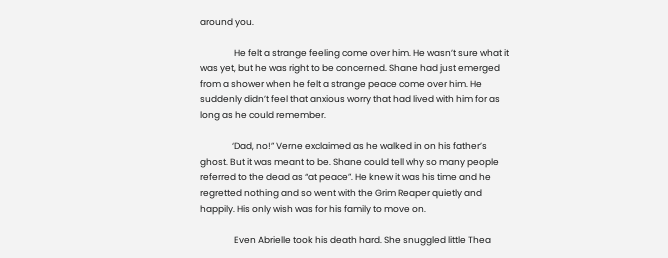around you.

                 He felt a strange feeling come over him. He wasn’t sure what it was yet, but he was right to be concerned. Shane had just emerged from a shower when he felt a strange peace come over him. He suddenly didn’t feel that anxious worry that had lived with him for as long as he could remember.

                ‘Dad, no!” Verne exclaimed as he walked in on his father’s ghost. But it was meant to be. Shane could tell why so many people referred to the dead as “at peace”. He knew it was his time and he regretted nothing and so went with the Grim Reaper quietly and happily. His only wish was for his family to move on.

                 Even Abrielle took his death hard. She snuggled little Thea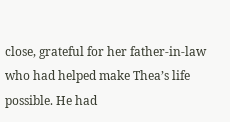close, grateful for her father-in-law who had helped make Thea’s life possible. He had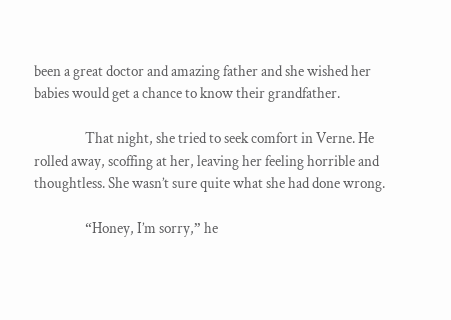been a great doctor and amazing father and she wished her babies would get a chance to know their grandfather.

                 That night, she tried to seek comfort in Verne. He rolled away, scoffing at her, leaving her feeling horrible and thoughtless. She wasn’t sure quite what she had done wrong.

                 “Honey, I’m sorry,” he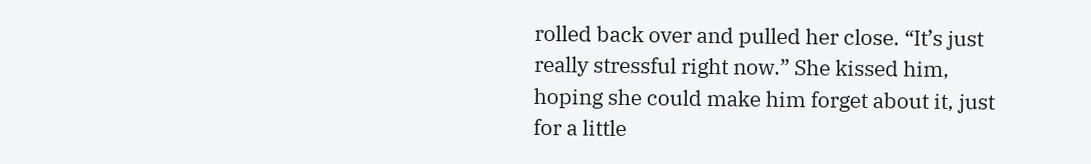rolled back over and pulled her close. “It’s just really stressful right now.” She kissed him, hoping she could make him forget about it, just for a little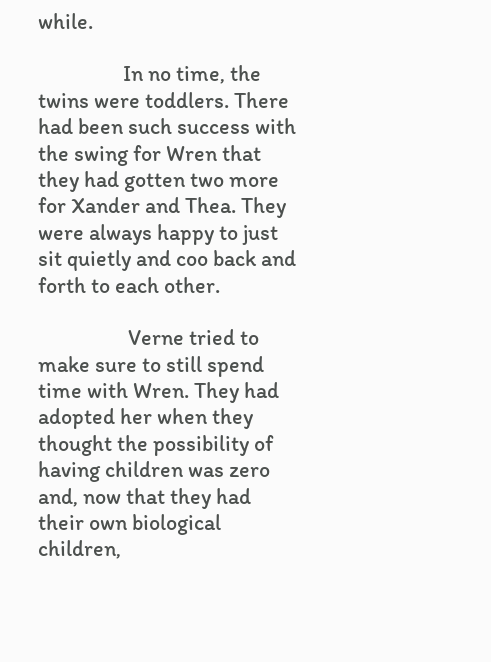while.

                 In no time, the twins were toddlers. There had been such success with the swing for Wren that they had gotten two more for Xander and Thea. They were always happy to just sit quietly and coo back and forth to each other.

                  Verne tried to make sure to still spend time with Wren. They had adopted her when they thought the possibility of having children was zero and, now that they had their own biological children,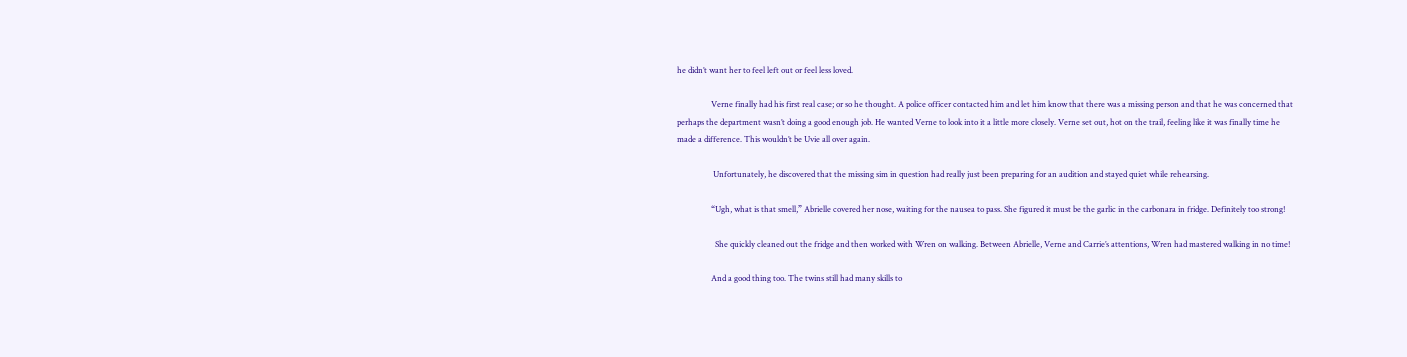he didn’t want her to feel left out or feel less loved.

                 Verne finally had his first real case; or so he thought. A police officer contacted him and let him know that there was a missing person and that he was concerned that perhaps the department wasn’t doing a good enough job. He wanted Verne to look into it a little more closely. Verne set out, hot on the trail, feeling like it was finally time he made a difference. This wouldn’t be Uvie all over again.

                  Unfortunately, he discovered that the missing sim in question had really just been preparing for an audition and stayed quiet while rehearsing.

                 “Ugh, what is that smell,” Abrielle covered her nose, waiting for the nausea to pass. She figured it must be the garlic in the carbonara in fridge. Definitely too strong!

                   She quickly cleaned out the fridge and then worked with Wren on walking. Between Abrielle, Verne and Carrie’s attentions, Wren had mastered walking in no time!

                 And a good thing too. The twins still had many skills to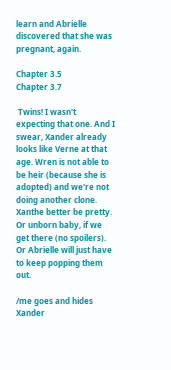learn and Abrielle discovered that she was pregnant, again.

Chapter 3.5                                                                                                                                         Chapter 3.7

 Twins! I wasn't expecting that one. And I swear, Xander already looks like Verne at that age. Wren is not able to be heir (because she is adopted) and we're not doing another clone. Xanthe better be pretty. Or unborn baby, if we get there (no spoilers). Or Abrielle will just have to keep popping them out.

/me goes and hides Xander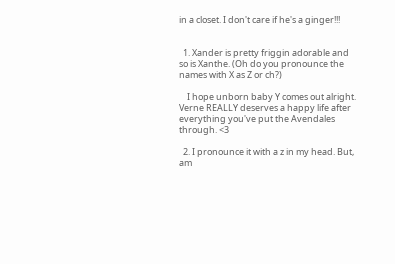in a closet. I don't care if he's a ginger!!!


  1. Xander is pretty friggin adorable and so is Xanthe. (Oh do you pronounce the names with X as Z or ch?)

    I hope unborn baby Y comes out alright. Verne REALLY deserves a happy life after everything you've put the Avendales through. <3

  2. I pronounce it with a z in my head. But, am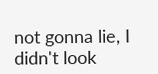not gonna lie, I didn't look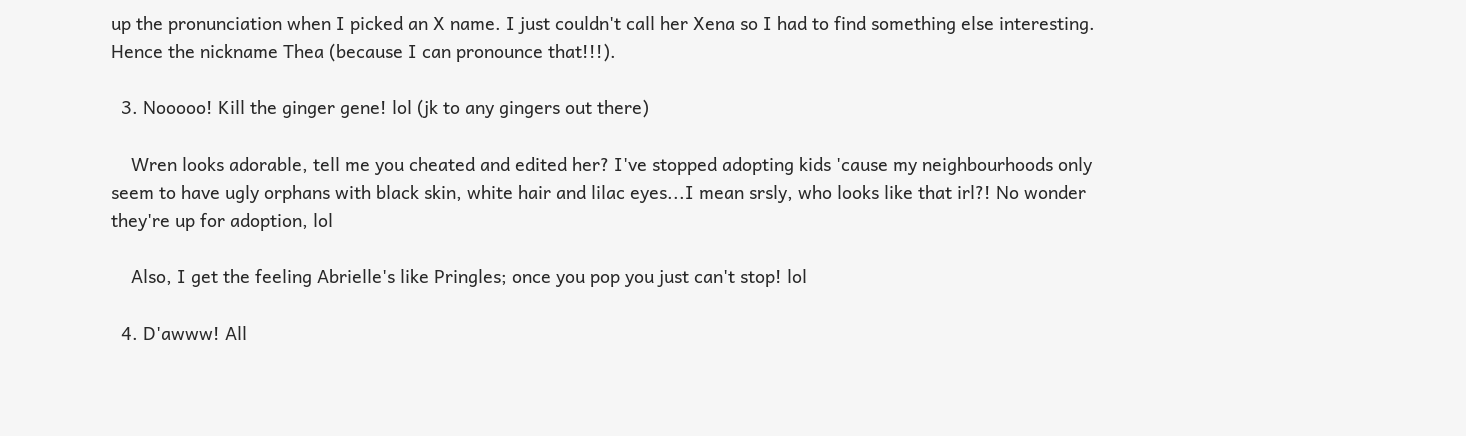up the pronunciation when I picked an X name. I just couldn't call her Xena so I had to find something else interesting. Hence the nickname Thea (because I can pronounce that!!!).

  3. Nooooo! Kill the ginger gene! lol (jk to any gingers out there)

    Wren looks adorable, tell me you cheated and edited her? I've stopped adopting kids 'cause my neighbourhoods only seem to have ugly orphans with black skin, white hair and lilac eyes...I mean srsly, who looks like that irl?! No wonder they're up for adoption, lol

    Also, I get the feeling Abrielle's like Pringles; once you pop you just can't stop! lol

  4. D'awww! All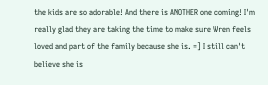the kids are so adorable! And there is ANOTHER one coming! I'm really glad they are taking the time to make sure Wren feels loved and part of the family because she is. =] I still can't believe she is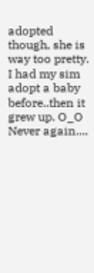adopted though, she is way too pretty. I had my sim adopt a baby before..then it grew up. O_O Never again....